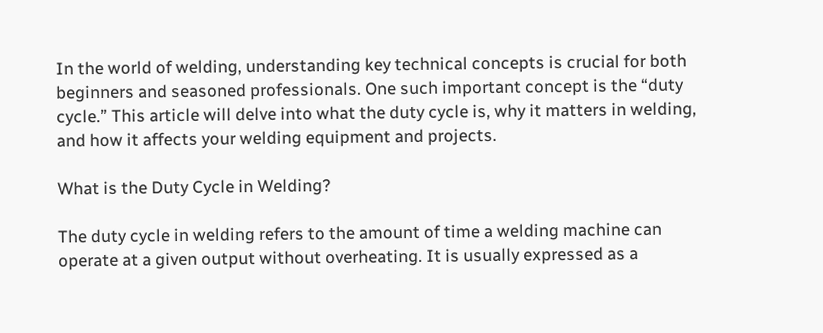In the world of welding, understanding key technical concepts is crucial for both beginners and seasoned professionals. One such important concept is the “duty cycle.” This article will delve into what the duty cycle is, why it matters in welding, and how it affects your welding equipment and projects.

What is the Duty Cycle in Welding?

The duty cycle in welding refers to the amount of time a welding machine can operate at a given output without overheating. It is usually expressed as a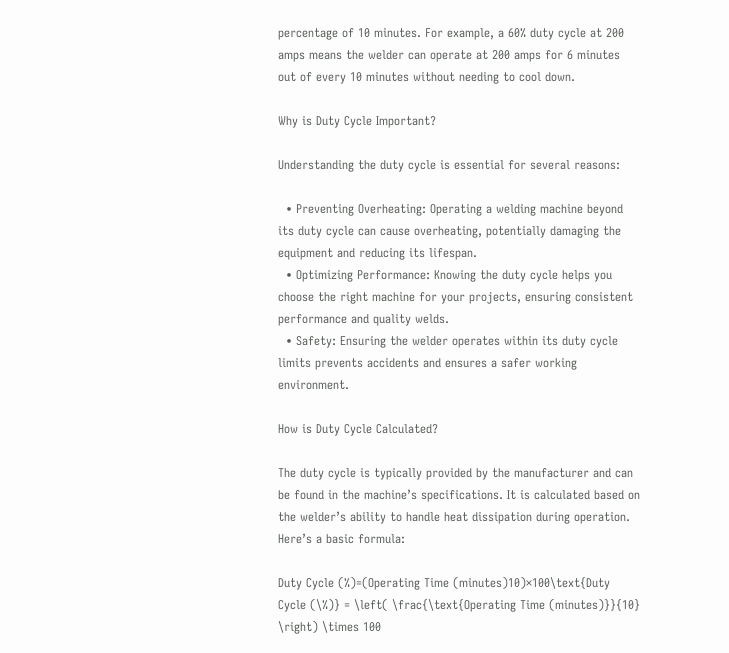percentage of 10 minutes. For example, a 60% duty cycle at 200 amps means the welder can operate at 200 amps for 6 minutes out of every 10 minutes without needing to cool down.

Why is Duty Cycle Important?

Understanding the duty cycle is essential for several reasons:

  • Preventing Overheating: Operating a welding machine beyond its duty cycle can cause overheating, potentially damaging the equipment and reducing its lifespan.
  • Optimizing Performance: Knowing the duty cycle helps you choose the right machine for your projects, ensuring consistent performance and quality welds.
  • Safety: Ensuring the welder operates within its duty cycle limits prevents accidents and ensures a safer working environment.

How is Duty Cycle Calculated?

The duty cycle is typically provided by the manufacturer and can be found in the machine’s specifications. It is calculated based on the welder’s ability to handle heat dissipation during operation. Here’s a basic formula:

Duty Cycle (%)=(Operating Time (minutes)10)×100\text{Duty Cycle (\%)} = \left( \frac{\text{Operating Time (minutes)}}{10} \right) \times 100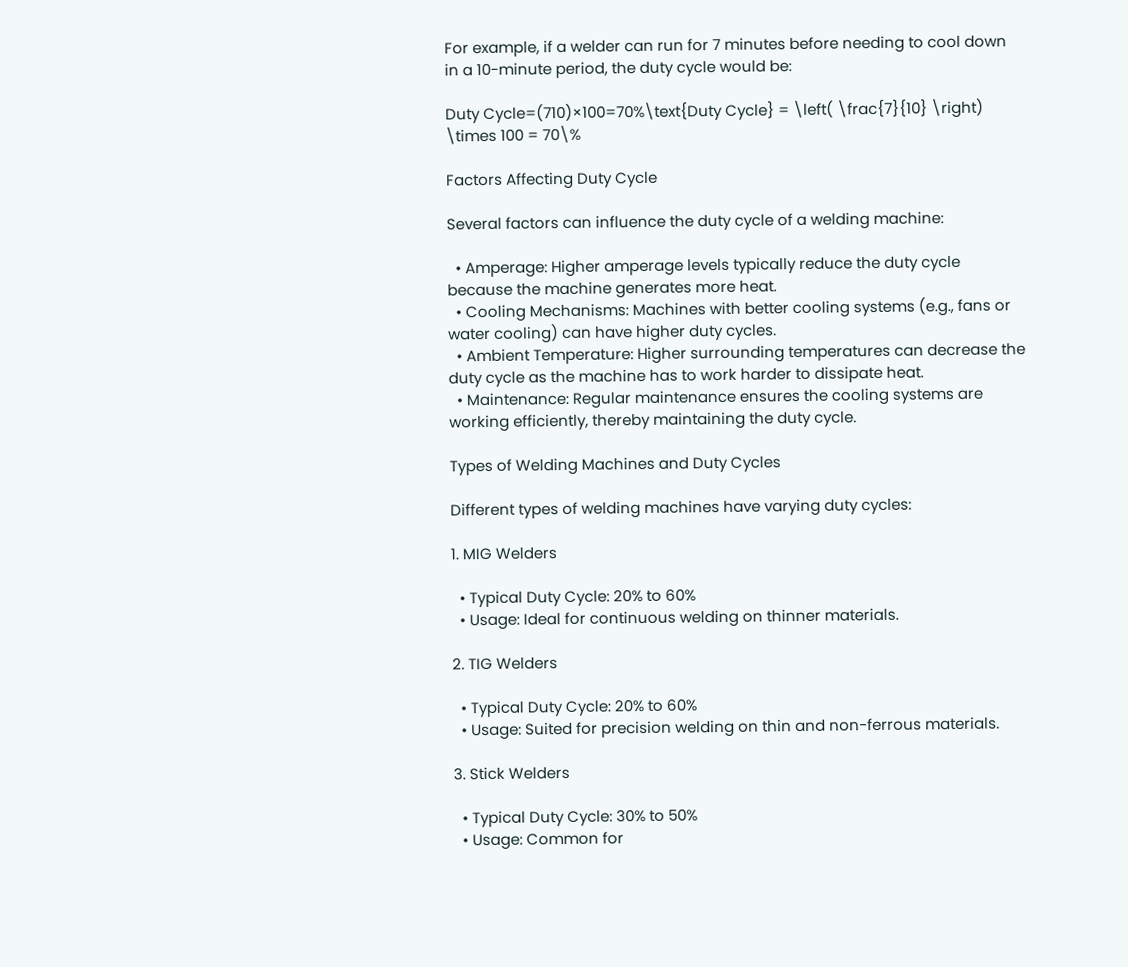For example, if a welder can run for 7 minutes before needing to cool down in a 10-minute period, the duty cycle would be:

Duty Cycle=(710)×100=70%\text{Duty Cycle} = \left( \frac{7}{10} \right) \times 100 = 70\%

Factors Affecting Duty Cycle

Several factors can influence the duty cycle of a welding machine:

  • Amperage: Higher amperage levels typically reduce the duty cycle because the machine generates more heat.
  • Cooling Mechanisms: Machines with better cooling systems (e.g., fans or water cooling) can have higher duty cycles.
  • Ambient Temperature: Higher surrounding temperatures can decrease the duty cycle as the machine has to work harder to dissipate heat.
  • Maintenance: Regular maintenance ensures the cooling systems are working efficiently, thereby maintaining the duty cycle.

Types of Welding Machines and Duty Cycles

Different types of welding machines have varying duty cycles:

1. MIG Welders

  • Typical Duty Cycle: 20% to 60%
  • Usage: Ideal for continuous welding on thinner materials.

2. TIG Welders

  • Typical Duty Cycle: 20% to 60%
  • Usage: Suited for precision welding on thin and non-ferrous materials.

3. Stick Welders

  • Typical Duty Cycle: 30% to 50%
  • Usage: Common for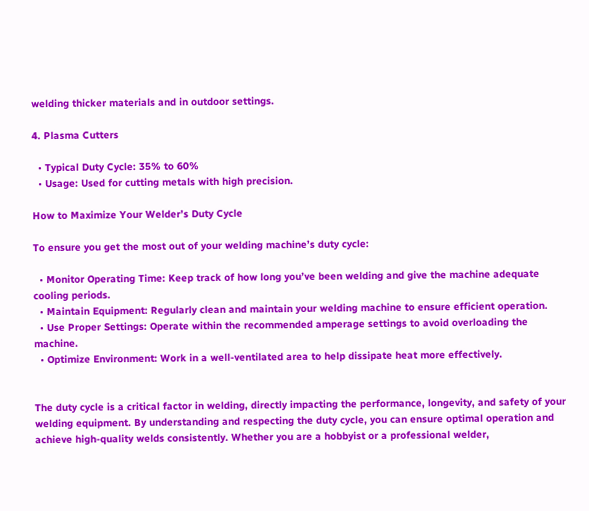welding thicker materials and in outdoor settings.

4. Plasma Cutters

  • Typical Duty Cycle: 35% to 60%
  • Usage: Used for cutting metals with high precision.

How to Maximize Your Welder’s Duty Cycle

To ensure you get the most out of your welding machine’s duty cycle:

  • Monitor Operating Time: Keep track of how long you’ve been welding and give the machine adequate cooling periods.
  • Maintain Equipment: Regularly clean and maintain your welding machine to ensure efficient operation.
  • Use Proper Settings: Operate within the recommended amperage settings to avoid overloading the machine.
  • Optimize Environment: Work in a well-ventilated area to help dissipate heat more effectively.


The duty cycle is a critical factor in welding, directly impacting the performance, longevity, and safety of your welding equipment. By understanding and respecting the duty cycle, you can ensure optimal operation and achieve high-quality welds consistently. Whether you are a hobbyist or a professional welder,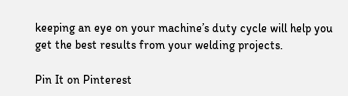keeping an eye on your machine’s duty cycle will help you get the best results from your welding projects.

Pin It on Pinterest